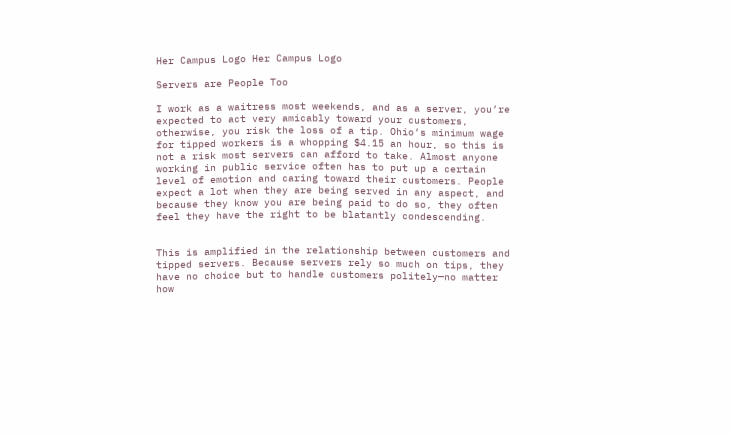Her Campus Logo Her Campus Logo

Servers are People Too

I work as a waitress most weekends, and as a server, you’re expected to act very amicably toward your customers, otherwise, you risk the loss of a tip. Ohio’s minimum wage for tipped workers is a whopping $4.15 an hour, so this is not a risk most servers can afford to take. Almost anyone working in public service often has to put up a certain level of emotion and caring toward their customers. People expect a lot when they are being served in any aspect, and because they know you are being paid to do so, they often feel they have the right to be blatantly condescending.


This is amplified in the relationship between customers and tipped servers. Because servers rely so much on tips, they have no choice but to handle customers politely—no matter how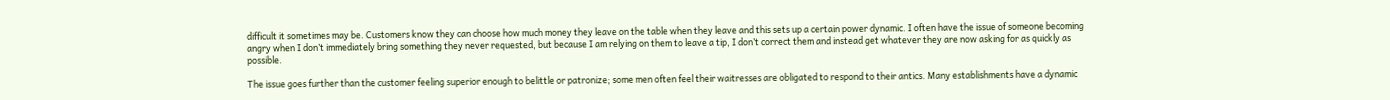difficult it sometimes may be. Customers know they can choose how much money they leave on the table when they leave and this sets up a certain power dynamic. I often have the issue of someone becoming angry when I don’t immediately bring something they never requested, but because I am relying on them to leave a tip, I don’t correct them and instead get whatever they are now asking for as quickly as possible.

The issue goes further than the customer feeling superior enough to belittle or patronize; some men often feel their waitresses are obligated to respond to their antics. Many establishments have a dynamic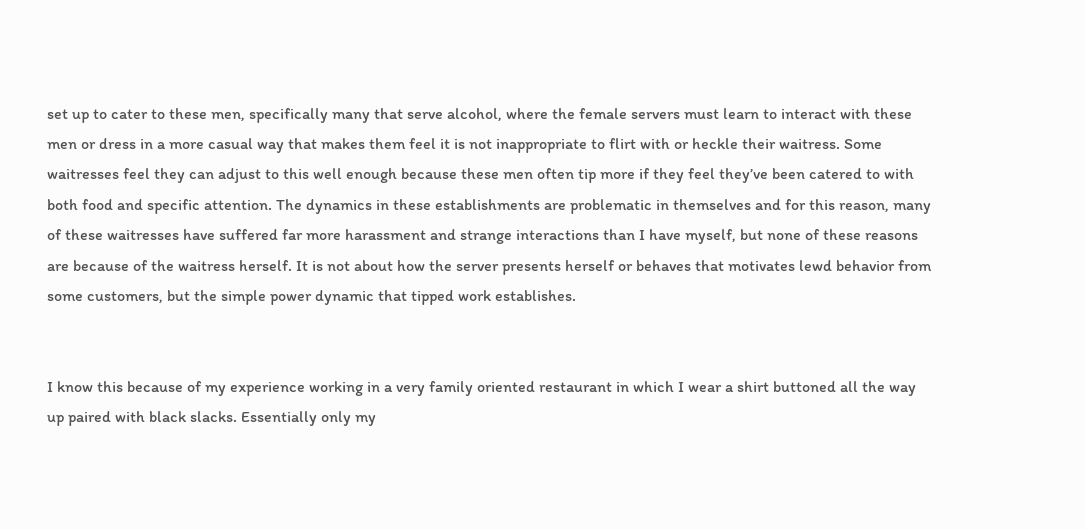set up to cater to these men, specifically many that serve alcohol, where the female servers must learn to interact with these men or dress in a more casual way that makes them feel it is not inappropriate to flirt with or heckle their waitress. Some waitresses feel they can adjust to this well enough because these men often tip more if they feel they’ve been catered to with both food and specific attention. The dynamics in these establishments are problematic in themselves and for this reason, many of these waitresses have suffered far more harassment and strange interactions than I have myself, but none of these reasons are because of the waitress herself. It is not about how the server presents herself or behaves that motivates lewd behavior from some customers, but the simple power dynamic that tipped work establishes.


I know this because of my experience working in a very family oriented restaurant in which I wear a shirt buttoned all the way up paired with black slacks. Essentially only my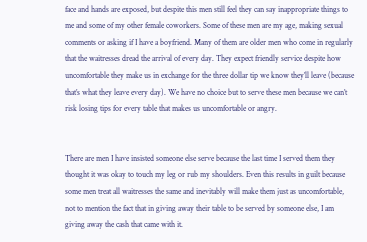face and hands are exposed, but despite this men still feel they can say inappropriate things to me and some of my other female coworkers. Some of these men are my age, making sexual comments or asking if I have a boyfriend. Many of them are older men who come in regularly that the waitresses dread the arrival of every day. They expect friendly service despite how uncomfortable they make us in exchange for the three dollar tip we know they’ll leave (because that’s what they leave every day). We have no choice but to serve these men because we can’t risk losing tips for every table that makes us uncomfortable or angry.


There are men I have insisted someone else serve because the last time I served them they thought it was okay to touch my leg or rub my shoulders. Even this results in guilt because some men treat all waitresses the same and inevitably will make them just as uncomfortable, not to mention the fact that in giving away their table to be served by someone else, I am giving away the cash that came with it.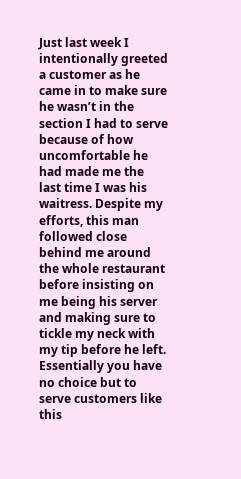Just last week I intentionally greeted a customer as he came in to make sure he wasn’t in the section I had to serve because of how uncomfortable he had made me the last time I was his waitress. Despite my efforts, this man followed close behind me around the whole restaurant before insisting on me being his server and making sure to tickle my neck with my tip before he left. Essentially you have no choice but to serve customers like this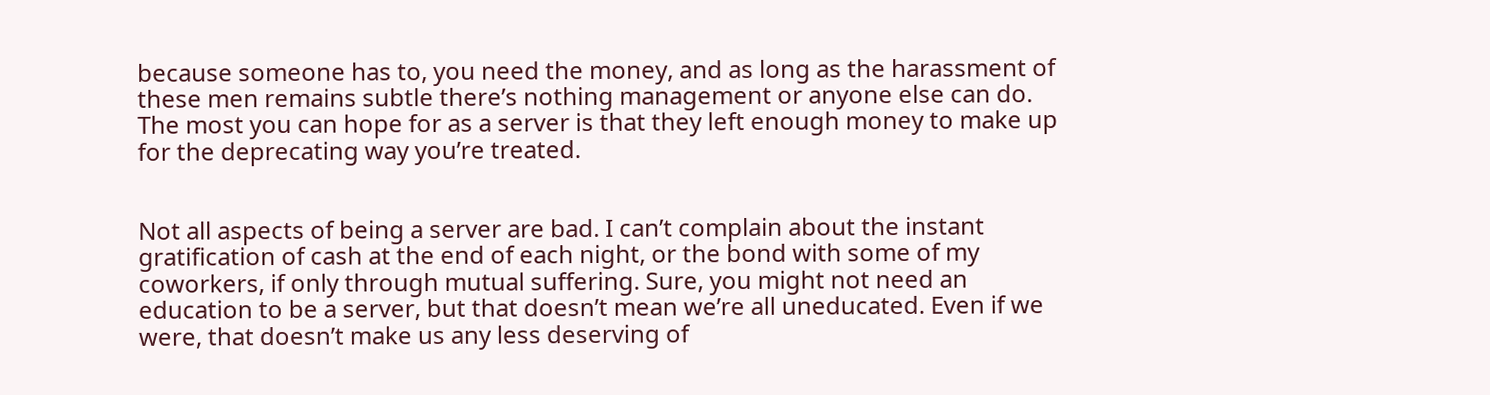because someone has to, you need the money, and as long as the harassment of these men remains subtle there’s nothing management or anyone else can do. The most you can hope for as a server is that they left enough money to make up for the deprecating way you’re treated.


Not all aspects of being a server are bad. I can’t complain about the instant gratification of cash at the end of each night, or the bond with some of my coworkers, if only through mutual suffering. Sure, you might not need an education to be a server, but that doesn’t mean we’re all uneducated. Even if we were, that doesn’t make us any less deserving of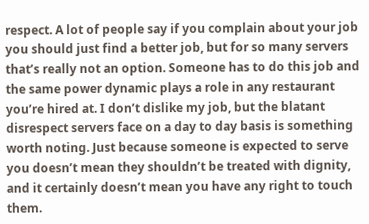respect. A lot of people say if you complain about your job you should just find a better job, but for so many servers that’s really not an option. Someone has to do this job and the same power dynamic plays a role in any restaurant you’re hired at. I don’t dislike my job, but the blatant disrespect servers face on a day to day basis is something worth noting. Just because someone is expected to serve you doesn’t mean they shouldn’t be treated with dignity, and it certainly doesn’t mean you have any right to touch them.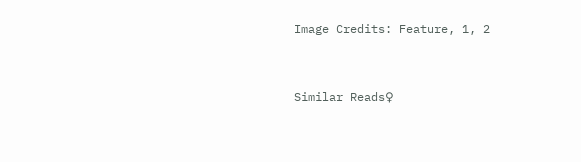Image Credits: Feature, 1, 2


Similar Reads♀